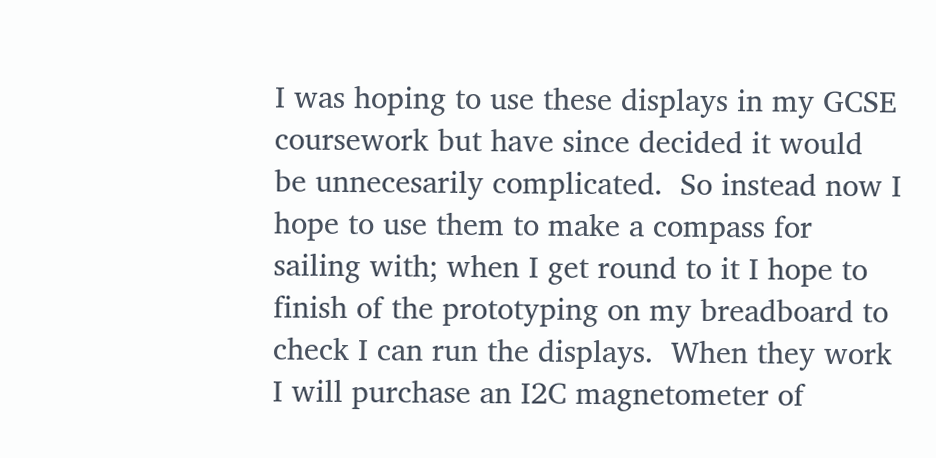I was hoping to use these displays in my GCSE coursework but have since decided it would be unnecesarily complicated.  So instead now I hope to use them to make a compass for sailing with; when I get round to it I hope to finish of the prototyping on my breadboard to check I can run the displays.  When they work I will purchase an I2C magnetometer of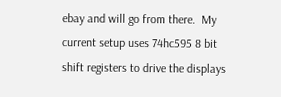ebay and will go from there.  My current setup uses 74hc595 8 bit shift registers to drive the displays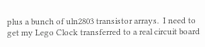plus a bunch of uln2803 transistor arrays.  I need to get my Lego Clock transferred to a real circuit board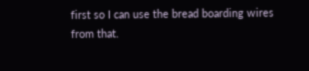first so I can use the bread boarding wires from that.